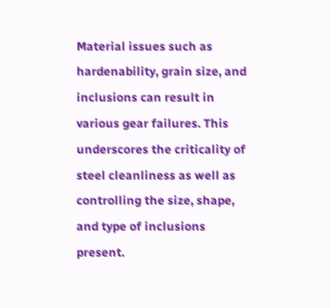Material issues such as hardenability, grain size, and inclusions can result in various gear failures. This underscores the criticality of steel cleanliness as well as controlling the size, shape, and type of inclusions present.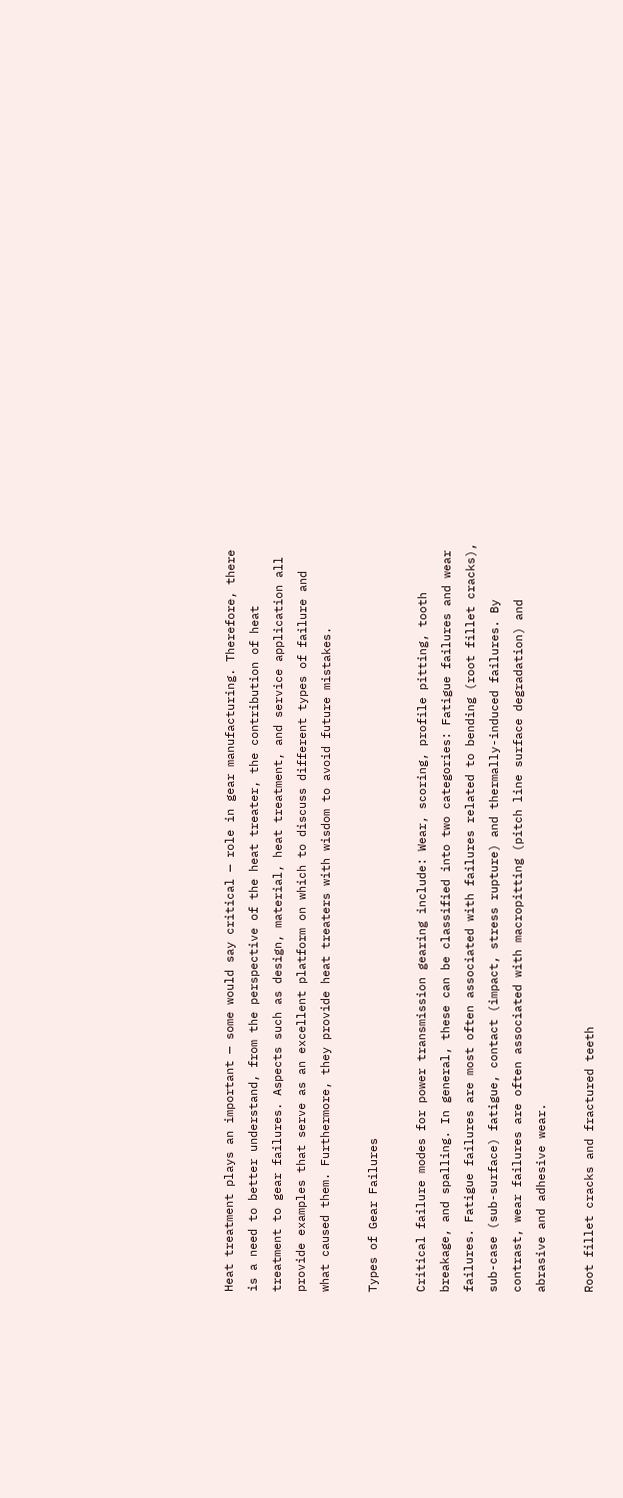Heat treatment plays an important — some would say critical — role in gear manufacturing. Therefore, there is a need to better understand, from the perspective of the heat treater, the contribution of heat treatment to gear failures. Aspects such as design, material, heat treatment, and service application all provide examples that serve as an excellent platform on which to discuss different types of failure and what caused them. Furthermore, they provide heat treaters with wisdom to avoid future mistakes.

Types of Gear Failures

Critical failure modes for power transmission gearing include: Wear, scoring, profile pitting, tooth breakage, and spalling. In general, these can be classified into two categories: Fatigue failures and wear failures. Fatigue failures are most often associated with failures related to bending (root fillet cracks), sub-case (sub-surface) fatigue, contact (impact, stress rupture) and thermally-induced failures. By contrast, wear failures are often associated with macropitting (pitch line surface degradation) and abrasive and adhesive wear.

Root fillet cracks and fractured teeth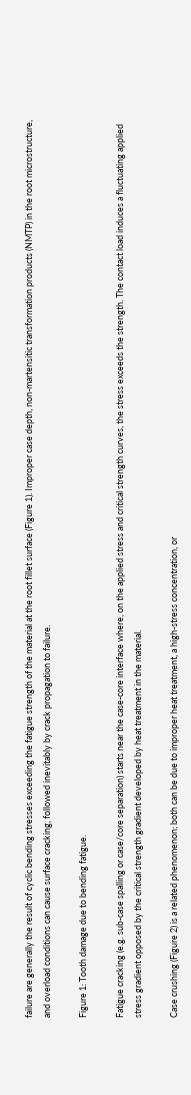failure are generally the result of cyclic bending stresses exceeding the fatigue strength of the material at the root fillet surface (Figure 1). Improper case depth, non-martensitic transformation products (NMTP) in the root microstructure, and overload conditions can cause surface cracking, followed inevitably by crack propagation to failure.

Figure 1: Tooth damage due to bending fatigue.

Fatigue cracking (e.g. sub-case spalling or case/core separation) starts near the case-core interface where, on the applied stress and critical strength curves, the stress exceeds the strength. The contact load induces a fluctuating applied stress gradient opposed by the critical strength gradient developed by heat treatment in the material.

Case crushing (Figure 2) is a related phenomenon; both can be due to improper heat treatment, a high-stress concentration, or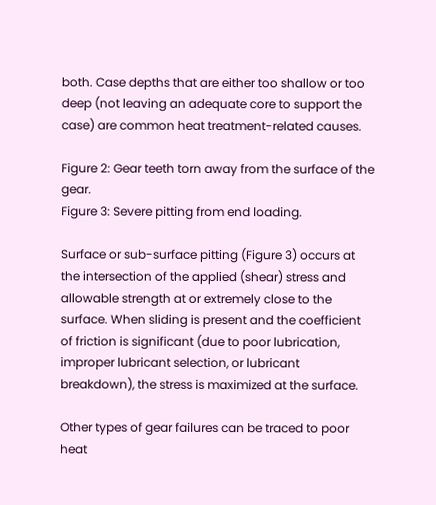both. Case depths that are either too shallow or too deep (not leaving an adequate core to support the case) are common heat treatment-related causes.

Figure 2: Gear teeth torn away from the surface of the gear.
Figure 3: Severe pitting from end loading.

Surface or sub-surface pitting (Figure 3) occurs at the intersection of the applied (shear) stress and allowable strength at or extremely close to the surface. When sliding is present and the coefficient of friction is significant (due to poor lubrication, improper lubricant selection, or lubricant breakdown), the stress is maximized at the surface.

Other types of gear failures can be traced to poor heat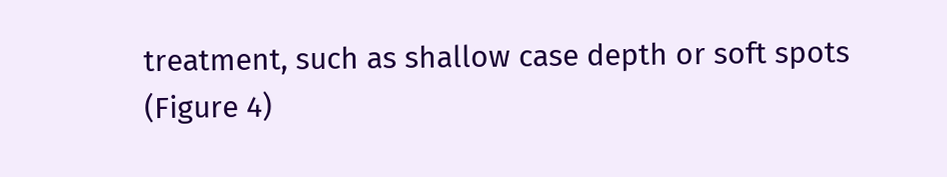treatment, such as shallow case depth or soft spots (Figure 4)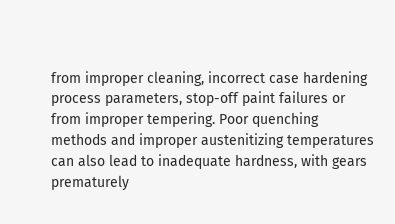from improper cleaning, incorrect case hardening process parameters, stop-off paint failures or from improper tempering. Poor quenching methods and improper austenitizing temperatures can also lead to inadequate hardness, with gears prematurely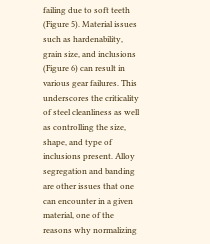failing due to soft teeth (Figure 5). Material issues such as hardenability, grain size, and inclusions (Figure 6) can result in various gear failures. This underscores the criticality of steel cleanliness as well as controlling the size, shape, and type of inclusions present. Alloy segregation and banding are other issues that one can encounter in a given material, one of the reasons why normalizing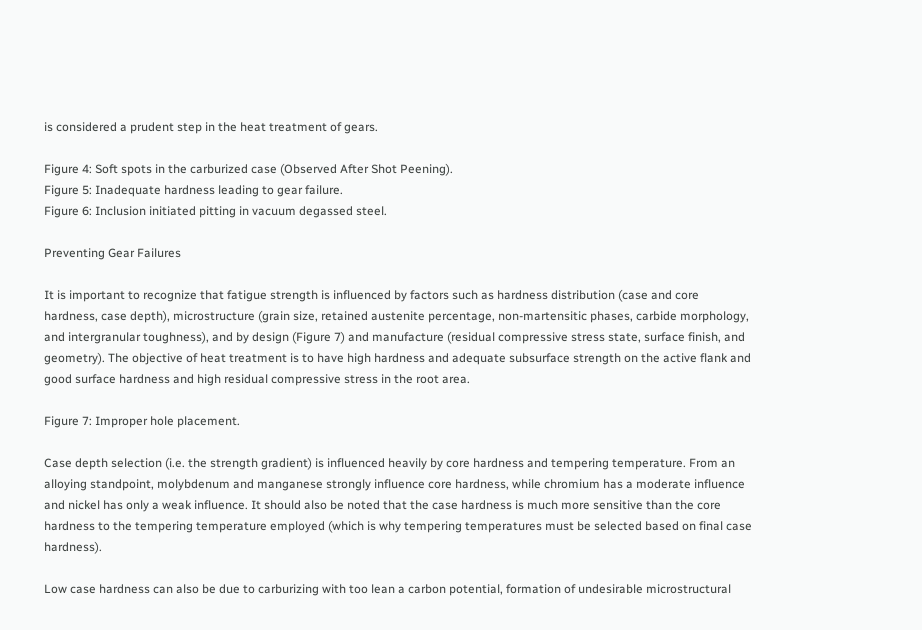is considered a prudent step in the heat treatment of gears.

Figure 4: Soft spots in the carburized case (Observed After Shot Peening).
Figure 5: Inadequate hardness leading to gear failure.
Figure 6: Inclusion initiated pitting in vacuum degassed steel.

Preventing Gear Failures

It is important to recognize that fatigue strength is influenced by factors such as hardness distribution (case and core hardness, case depth), microstructure (grain size, retained austenite percentage, non-martensitic phases, carbide morphology, and intergranular toughness), and by design (Figure 7) and manufacture (residual compressive stress state, surface finish, and geometry). The objective of heat treatment is to have high hardness and adequate subsurface strength on the active flank and good surface hardness and high residual compressive stress in the root area.

Figure 7: Improper hole placement.

Case depth selection (i.e. the strength gradient) is influenced heavily by core hardness and tempering temperature. From an alloying standpoint, molybdenum and manganese strongly influence core hardness, while chromium has a moderate influence and nickel has only a weak influence. It should also be noted that the case hardness is much more sensitive than the core hardness to the tempering temperature employed (which is why tempering temperatures must be selected based on final case hardness).

Low case hardness can also be due to carburizing with too lean a carbon potential, formation of undesirable microstructural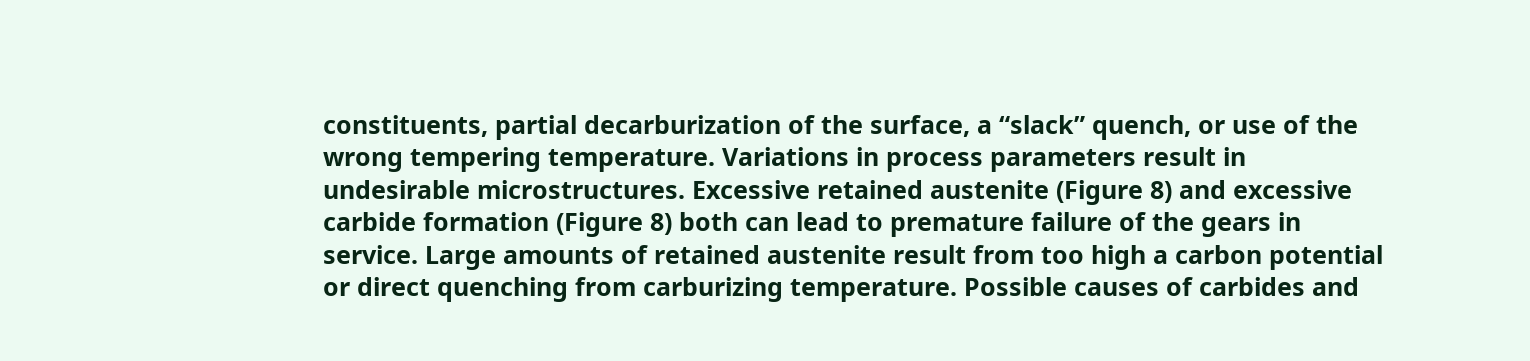constituents, partial decarburization of the surface, a “slack” quench, or use of the wrong tempering temperature. Variations in process parameters result in undesirable microstructures. Excessive retained austenite (Figure 8) and excessive carbide formation (Figure 8) both can lead to premature failure of the gears in service. Large amounts of retained austenite result from too high a carbon potential or direct quenching from carburizing temperature. Possible causes of carbides and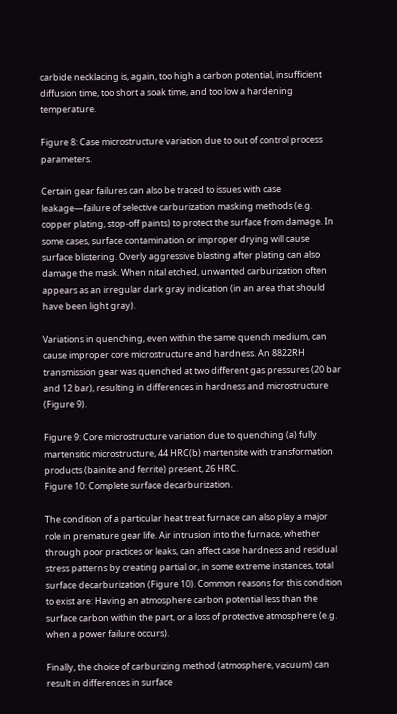carbide necklacing is, again, too high a carbon potential, insufficient diffusion time, too short a soak time, and too low a hardening temperature.

Figure 8: Case microstructure variation due to out of control process parameters.

Certain gear failures can also be traced to issues with case leakage—failure of selective carburization masking methods (e.g. copper plating, stop-off paints) to protect the surface from damage. In some cases, surface contamination or improper drying will cause surface blistering. Overly aggressive blasting after plating can also damage the mask. When nital etched, unwanted carburization often appears as an irregular dark gray indication (in an area that should have been light gray).

Variations in quenching, even within the same quench medium, can cause improper core microstructure and hardness. An 8822RH transmission gear was quenched at two different gas pressures (20 bar and 12 bar), resulting in differences in hardness and microstructure (Figure 9).

Figure 9: Core microstructure variation due to quenching (a) fully martensitic microstructure, 44 HRC(b) martensite with transformation products (bainite and ferrite) present, 26 HRC.
Figure 10: Complete surface decarburization.

The condition of a particular heat treat furnace can also play a major role in premature gear life. Air intrusion into the furnace, whether through poor practices or leaks, can affect case hardness and residual stress patterns by creating partial or, in some extreme instances, total surface decarburization (Figure 10). Common reasons for this condition to exist are: Having an atmosphere carbon potential less than the surface carbon within the part, or a loss of protective atmosphere (e.g. when a power failure occurs).

Finally, the choice of carburizing method (atmosphere, vacuum) can result in differences in surface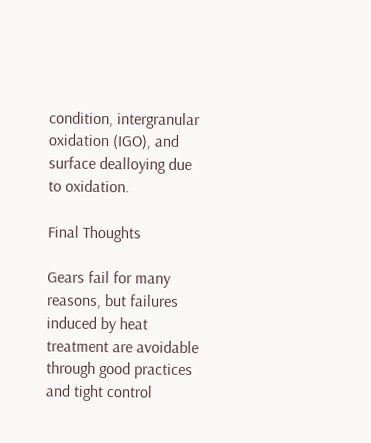condition, intergranular oxidation (IGO), and surface dealloying due to oxidation.

Final Thoughts

Gears fail for many reasons, but failures induced by heat treatment are avoidable through good practices and tight control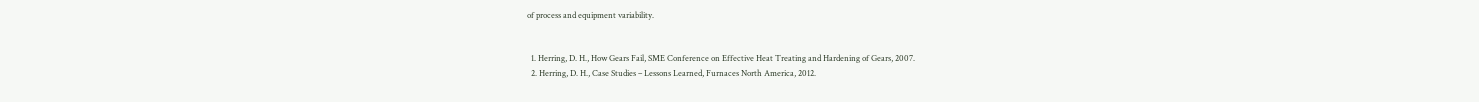of process and equipment variability.


  1. Herring, D. H., How Gears Fail, SME Conference on Effective Heat Treating and Hardening of Gears, 2007.
  2. Herring, D. H., Case Studies – Lessons Learned, Furnaces North America, 2012.